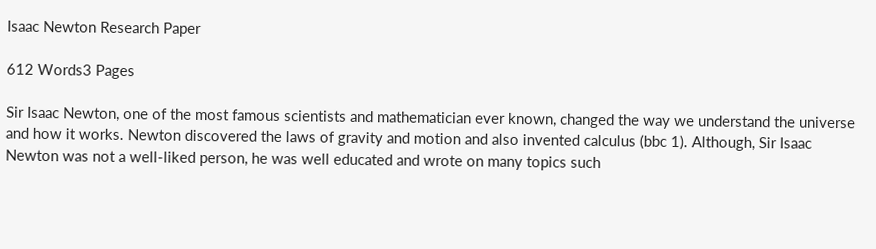Isaac Newton Research Paper

612 Words3 Pages

Sir Isaac Newton, one of the most famous scientists and mathematician ever known, changed the way we understand the universe and how it works. Newton discovered the laws of gravity and motion and also invented calculus (bbc 1). Although, Sir Isaac Newton was not a well-liked person, he was well educated and wrote on many topics such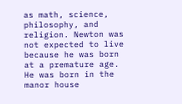as math, science, philosophy, and religion. Newton was not expected to live because he was born at a premature age. He was born in the manor house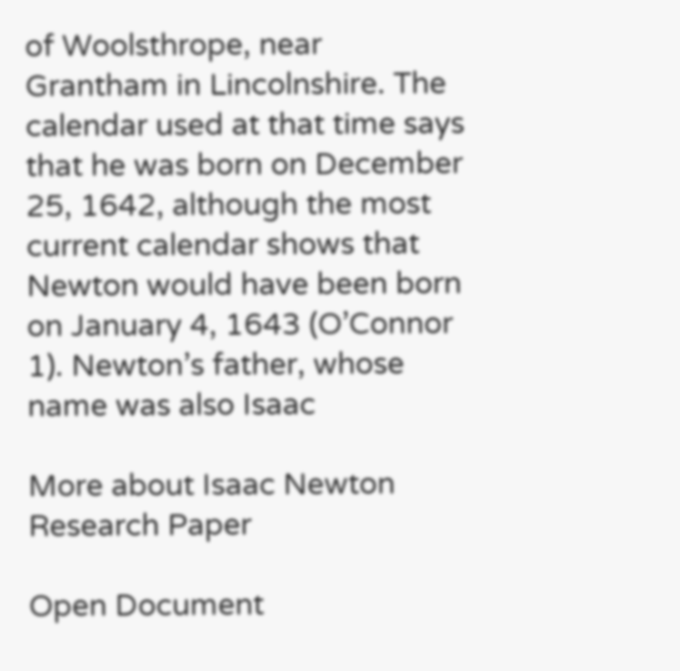of Woolsthrope, near Grantham in Lincolnshire. The calendar used at that time says that he was born on December 25, 1642, although the most current calendar shows that Newton would have been born on January 4, 1643 (O’Connor 1). Newton’s father, whose name was also Isaac

More about Isaac Newton Research Paper

Open Document